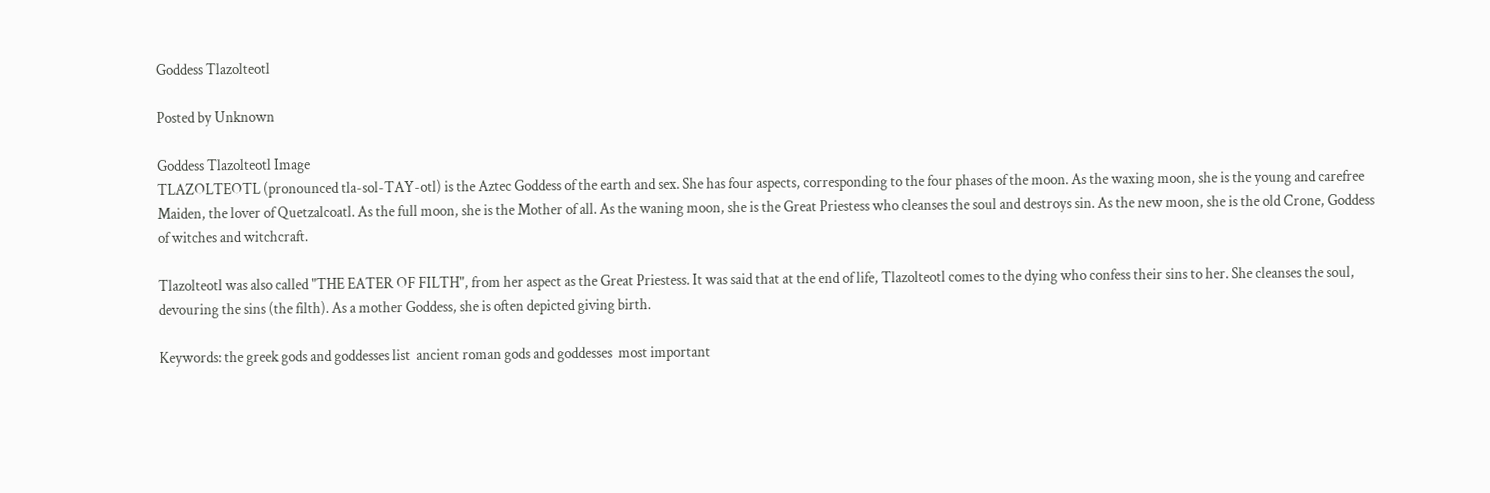Goddess Tlazolteotl

Posted by Unknown

Goddess Tlazolteotl Image
TLAZOLTEOTL (pronounced tla-sol-TAY-otl) is the Aztec Goddess of the earth and sex. She has four aspects, corresponding to the four phases of the moon. As the waxing moon, she is the young and carefree Maiden, the lover of Quetzalcoatl. As the full moon, she is the Mother of all. As the waning moon, she is the Great Priestess who cleanses the soul and destroys sin. As the new moon, she is the old Crone, Goddess of witches and witchcraft.

Tlazolteotl was also called "THE EATER OF FILTH", from her aspect as the Great Priestess. It was said that at the end of life, Tlazolteotl comes to the dying who confess their sins to her. She cleanses the soul, devouring the sins (the filth). As a mother Goddess, she is often depicted giving birth.

Keywords: the greek gods and goddesses list  ancient roman gods and goddesses  most important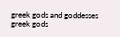greek gods and goddesses  greek gods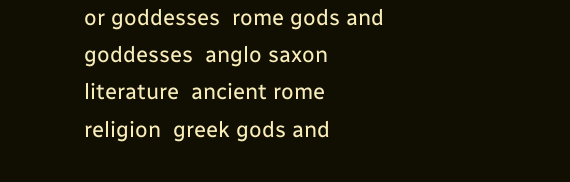or goddesses  rome gods and goddesses  anglo saxon literature  ancient rome religion  greek gods and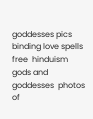goddesses pics  binding love spells free  hinduism gods and goddesses  photos of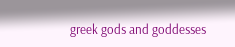greek gods and goddesses